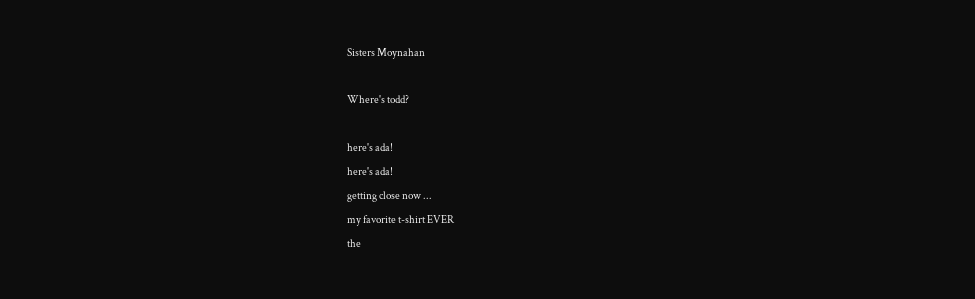Sisters Moynahan

Where's todd?

here's ada!
here's ada!
getting close now ...
my favorite t-shirt EVER
the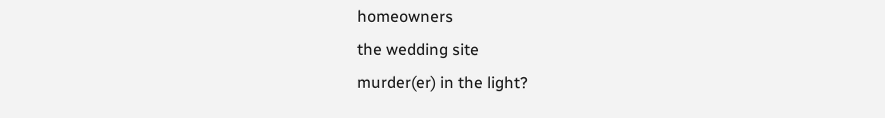homeowners
the wedding site
murder(er) in the light?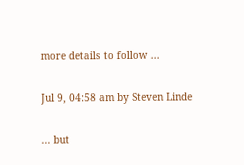more details to follow ...

Jul 9, 04:58 am by Steven Linde

... but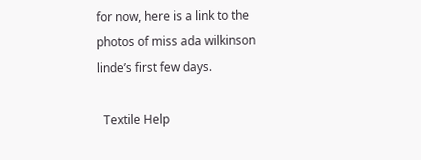for now, here is a link to the photos of miss ada wilkinson linde’s first few days.

  Textile Help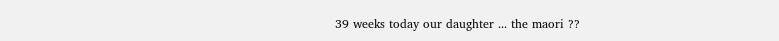39 weeks today our daughter ... the maori ??